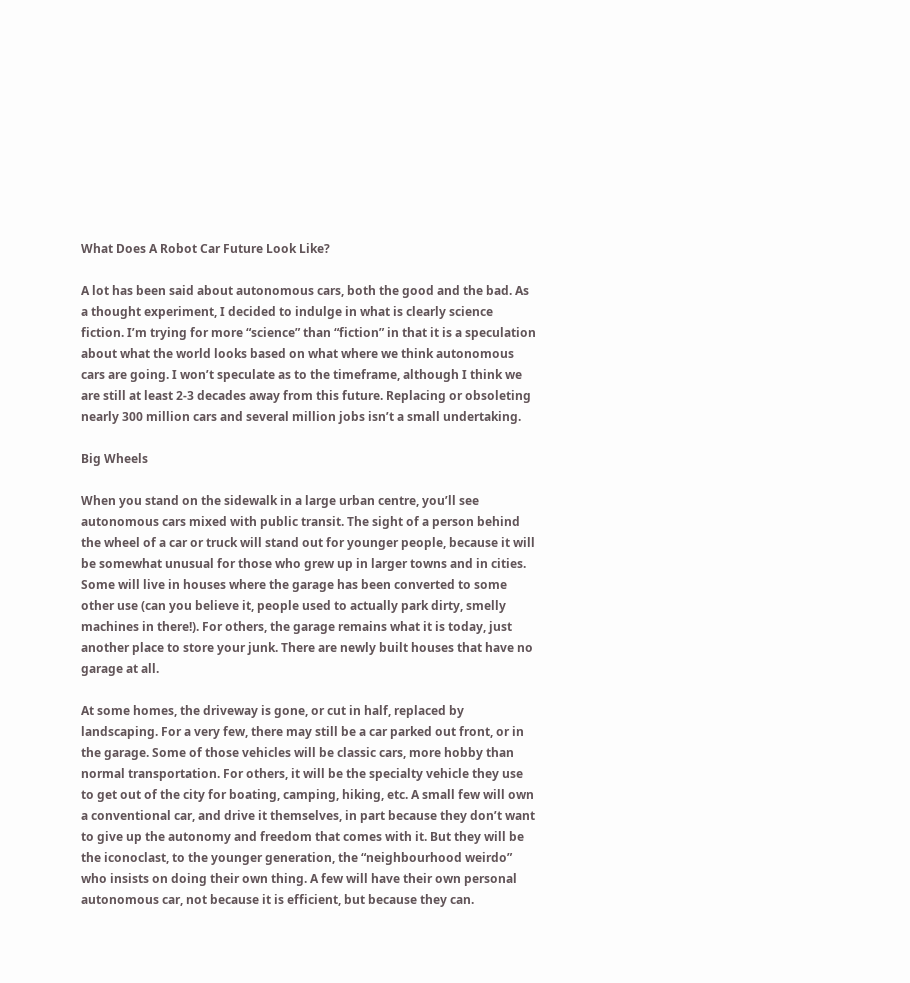What Does A Robot Car Future Look Like?

A lot has been said about autonomous cars, both the good and the bad. As a thought experiment, I decided to indulge in what is clearly science fiction. I’m trying for more “science” than “fiction” in that it is a speculation about what the world looks based on what where we think autonomous cars are going. I won’t speculate as to the timeframe, although I think we are still at least 2-3 decades away from this future. Replacing or obsoleting nearly 300 million cars and several million jobs isn’t a small undertaking.

Big Wheels

When you stand on the sidewalk in a large urban centre, you’ll see autonomous cars mixed with public transit. The sight of a person behind the wheel of a car or truck will stand out for younger people, because it will be somewhat unusual for those who grew up in larger towns and in cities. Some will live in houses where the garage has been converted to some other use (can you believe it, people used to actually park dirty, smelly machines in there!). For others, the garage remains what it is today, just another place to store your junk. There are newly built houses that have no garage at all.

At some homes, the driveway is gone, or cut in half, replaced by landscaping. For a very few, there may still be a car parked out front, or in the garage. Some of those vehicles will be classic cars, more hobby than normal transportation. For others, it will be the specialty vehicle they use to get out of the city for boating, camping, hiking, etc. A small few will own a conventional car, and drive it themselves, in part because they don’t want to give up the autonomy and freedom that comes with it. But they will be the iconoclast, to the younger generation, the “neighbourhood weirdo” who insists on doing their own thing. A few will have their own personal autonomous car, not because it is efficient, but because they can.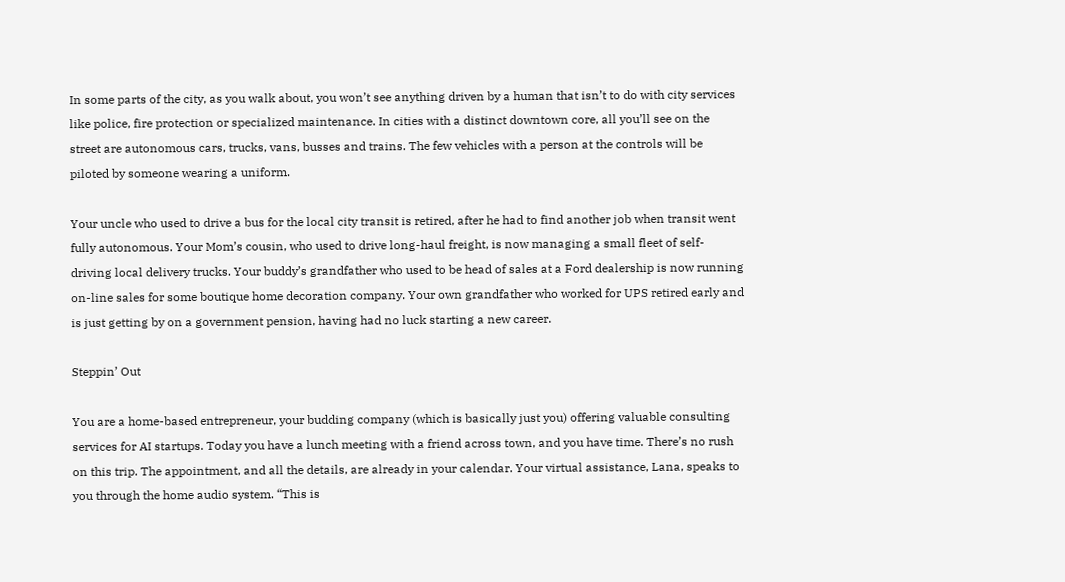In some parts of the city, as you walk about, you won’t see anything driven by a human that isn’t to do with city services like police, fire protection or specialized maintenance. In cities with a distinct downtown core, all you’ll see on the street are autonomous cars, trucks, vans, busses and trains. The few vehicles with a person at the controls will be piloted by someone wearing a uniform.

Your uncle who used to drive a bus for the local city transit is retired, after he had to find another job when transit went fully autonomous. Your Mom’s cousin, who used to drive long-haul freight, is now managing a small fleet of self-driving local delivery trucks. Your buddy’s grandfather who used to be head of sales at a Ford dealership is now running on-line sales for some boutique home decoration company. Your own grandfather who worked for UPS retired early and is just getting by on a government pension, having had no luck starting a new career.

Steppin’ Out

You are a home-based entrepreneur, your budding company (which is basically just you) offering valuable consulting services for AI startups. Today you have a lunch meeting with a friend across town, and you have time. There’s no rush on this trip. The appointment, and all the details, are already in your calendar. Your virtual assistance, Lana, speaks to you through the home audio system. “This is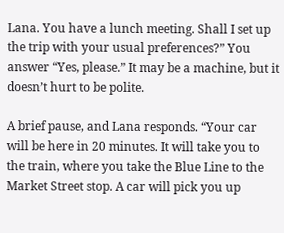Lana. You have a lunch meeting. Shall I set up the trip with your usual preferences?” You answer “Yes, please.” It may be a machine, but it doesn’t hurt to be polite.

A brief pause, and Lana responds. “Your car will be here in 20 minutes. It will take you to the train, where you take the Blue Line to the Market Street stop. A car will pick you up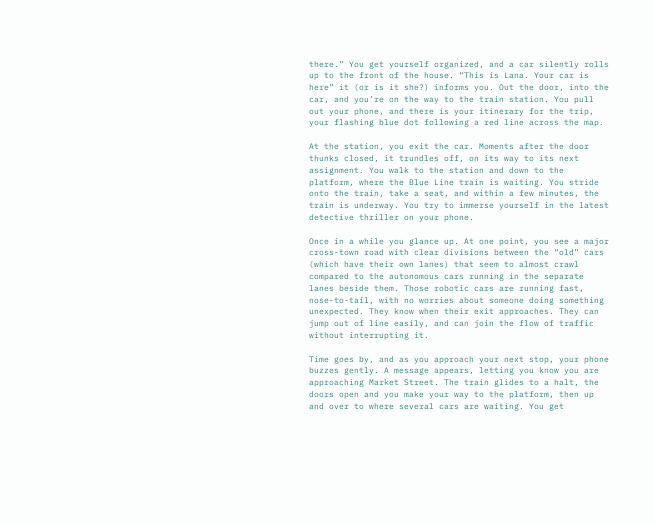there.” You get yourself organized, and a car silently rolls up to the front of the house. “This is Lana. Your car is here” it (or is it she?) informs you. Out the door, into the car, and you’re on the way to the train station. You pull out your phone, and there is your itinerary for the trip, your flashing blue dot following a red line across the map.

At the station, you exit the car. Moments after the door thunks closed, it trundles off, on its way to its next assignment. You walk to the station and down to the platform, where the Blue Line train is waiting. You stride onto the train, take a seat, and within a few minutes, the train is underway. You try to immerse yourself in the latest detective thriller on your phone.

Once in a while you glance up. At one point, you see a major cross-town road with clear divisions between the “old” cars (which have their own lanes) that seem to almost crawl compared to the autonomous cars running in the separate lanes beside them. Those robotic cars are running fast, nose-to-tail, with no worries about someone doing something unexpected. They know when their exit approaches. They can jump out of line easily, and can join the flow of traffic without interrupting it.

Time goes by, and as you approach your next stop, your phone buzzes gently. A message appears, letting you know you are approaching Market Street. The train glides to a halt, the doors open and you make your way to the platform, then up and over to where several cars are waiting. You get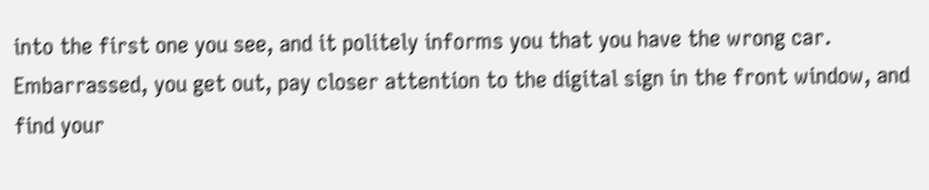into the first one you see, and it politely informs you that you have the wrong car. Embarrassed, you get out, pay closer attention to the digital sign in the front window, and find your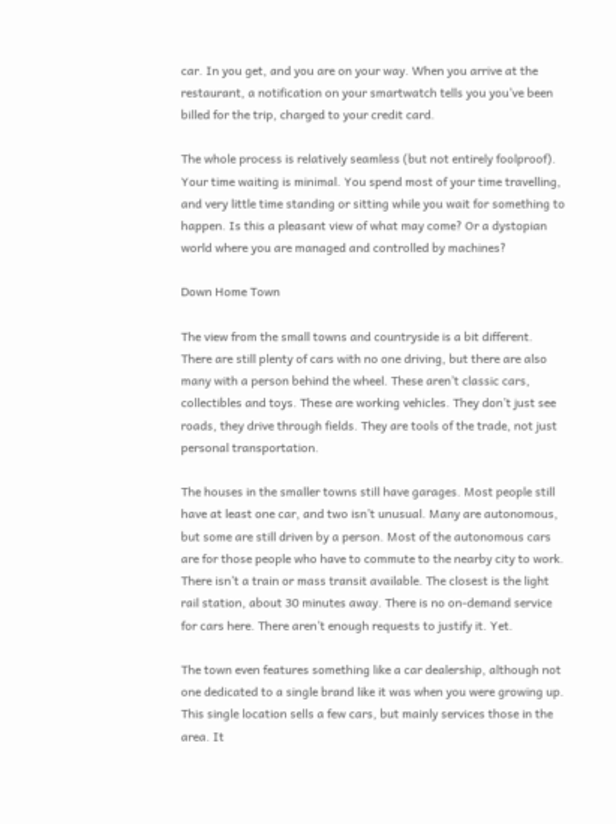car. In you get, and you are on your way. When you arrive at the restaurant, a notification on your smartwatch tells you you’ve been billed for the trip, charged to your credit card.

The whole process is relatively seamless (but not entirely foolproof). Your time waiting is minimal. You spend most of your time travelling, and very little time standing or sitting while you wait for something to happen. Is this a pleasant view of what may come? Or a dystopian world where you are managed and controlled by machines?

Down Home Town

The view from the small towns and countryside is a bit different. There are still plenty of cars with no one driving, but there are also many with a person behind the wheel. These aren’t classic cars, collectibles and toys. These are working vehicles. They don’t just see roads, they drive through fields. They are tools of the trade, not just personal transportation.

The houses in the smaller towns still have garages. Most people still have at least one car, and two isn’t unusual. Many are autonomous, but some are still driven by a person. Most of the autonomous cars are for those people who have to commute to the nearby city to work. There isn’t a train or mass transit available. The closest is the light rail station, about 30 minutes away. There is no on-demand service for cars here. There aren’t enough requests to justify it. Yet.

The town even features something like a car dealership, although not one dedicated to a single brand like it was when you were growing up. This single location sells a few cars, but mainly services those in the area. It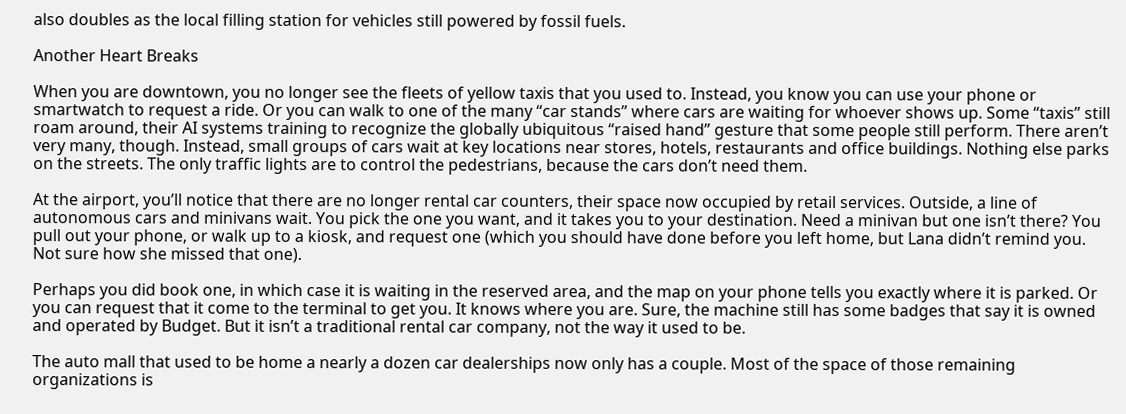also doubles as the local filling station for vehicles still powered by fossil fuels.

Another Heart Breaks

When you are downtown, you no longer see the fleets of yellow taxis that you used to. Instead, you know you can use your phone or smartwatch to request a ride. Or you can walk to one of the many “car stands” where cars are waiting for whoever shows up. Some “taxis” still roam around, their AI systems training to recognize the globally ubiquitous “raised hand” gesture that some people still perform. There aren’t very many, though. Instead, small groups of cars wait at key locations near stores, hotels, restaurants and office buildings. Nothing else parks on the streets. The only traffic lights are to control the pedestrians, because the cars don’t need them.

At the airport, you’ll notice that there are no longer rental car counters, their space now occupied by retail services. Outside, a line of autonomous cars and minivans wait. You pick the one you want, and it takes you to your destination. Need a minivan but one isn’t there? You pull out your phone, or walk up to a kiosk, and request one (which you should have done before you left home, but Lana didn’t remind you. Not sure how she missed that one).

Perhaps you did book one, in which case it is waiting in the reserved area, and the map on your phone tells you exactly where it is parked. Or you can request that it come to the terminal to get you. It knows where you are. Sure, the machine still has some badges that say it is owned and operated by Budget. But it isn’t a traditional rental car company, not the way it used to be.

The auto mall that used to be home a nearly a dozen car dealerships now only has a couple. Most of the space of those remaining organizations is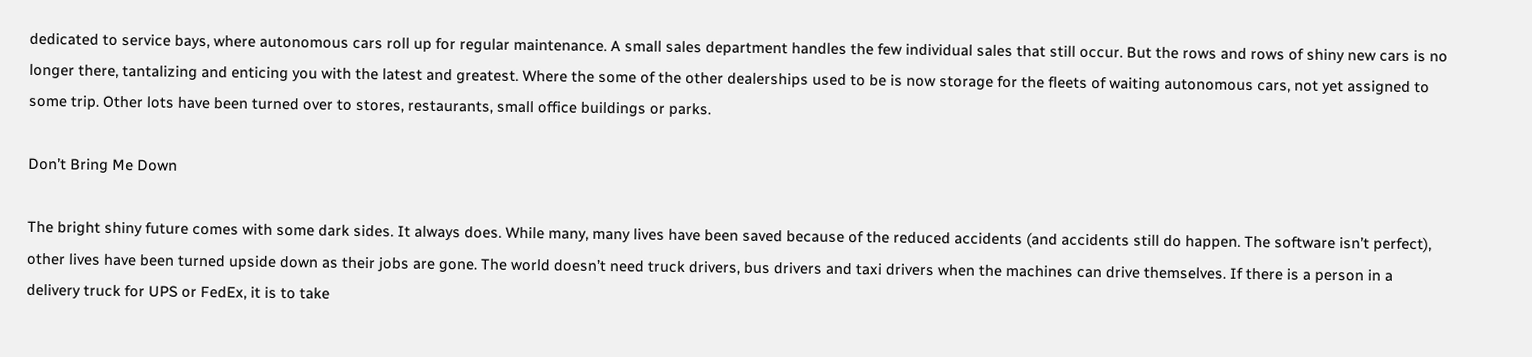dedicated to service bays, where autonomous cars roll up for regular maintenance. A small sales department handles the few individual sales that still occur. But the rows and rows of shiny new cars is no longer there, tantalizing and enticing you with the latest and greatest. Where the some of the other dealerships used to be is now storage for the fleets of waiting autonomous cars, not yet assigned to some trip. Other lots have been turned over to stores, restaurants, small office buildings or parks.

Don’t Bring Me Down

The bright shiny future comes with some dark sides. It always does. While many, many lives have been saved because of the reduced accidents (and accidents still do happen. The software isn’t perfect), other lives have been turned upside down as their jobs are gone. The world doesn’t need truck drivers, bus drivers and taxi drivers when the machines can drive themselves. If there is a person in a delivery truck for UPS or FedEx, it is to take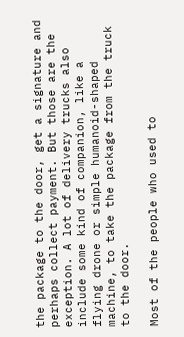the package to the door, get a signature and perhaps collect payment. But those are the exception. A lot of delivery trucks also include some kind of companion, like a flying drone or simple humanoid-shaped machine, to take the package from the truck to the door.

Most of the people who used to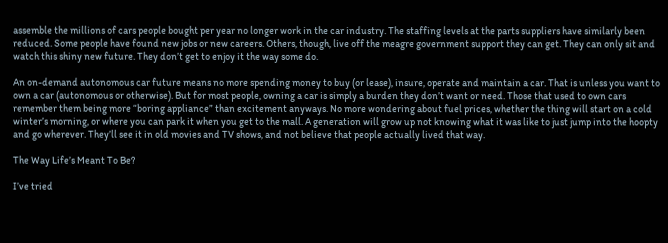assemble the millions of cars people bought per year no longer work in the car industry. The staffing levels at the parts suppliers have similarly been reduced. Some people have found new jobs or new careers. Others, though, live off the meagre government support they can get. They can only sit and watch this shiny new future. They don’t get to enjoy it the way some do.

An on-demand autonomous car future means no more spending money to buy (or lease), insure, operate and maintain a car. That is unless you want to own a car (autonomous or otherwise). But for most people, owning a car is simply a burden they don’t want or need. Those that used to own cars remember them being more “boring appliance” than excitement anyways. No more wondering about fuel prices, whether the thing will start on a cold winter’s morning, or where you can park it when you get to the mall. A generation will grow up not knowing what it was like to just jump into the hoopty and go wherever. They’ll see it in old movies and TV shows, and not believe that people actually lived that way.

The Way Life’s Meant To Be?

I’ve tried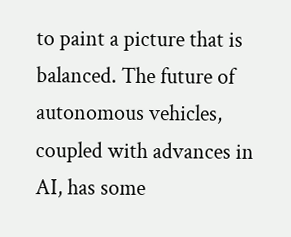to paint a picture that is balanced. The future of autonomous vehicles, coupled with advances in AI, has some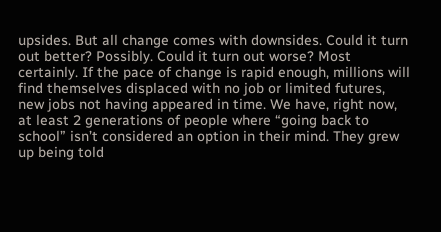upsides. But all change comes with downsides. Could it turn out better? Possibly. Could it turn out worse? Most certainly. If the pace of change is rapid enough, millions will find themselves displaced with no job or limited futures, new jobs not having appeared in time. We have, right now, at least 2 generations of people where “going back to school” isn’t considered an option in their mind. They grew up being told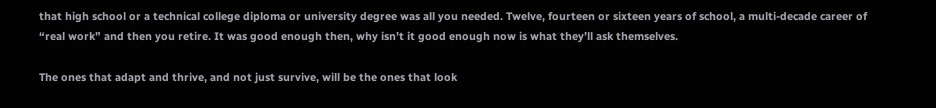that high school or a technical college diploma or university degree was all you needed. Twelve, fourteen or sixteen years of school, a multi-decade career of “real work” and then you retire. It was good enough then, why isn’t it good enough now is what they’ll ask themselves.

The ones that adapt and thrive, and not just survive, will be the ones that look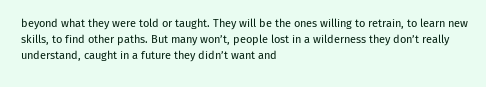beyond what they were told or taught. They will be the ones willing to retrain, to learn new skills, to find other paths. But many won’t, people lost in a wilderness they don’t really understand, caught in a future they didn’t want and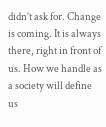didn’t ask for. Change is coming. It is always there, right in front of  us. How we handle as a society will define us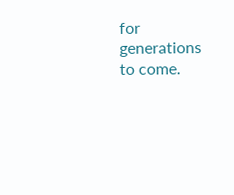for generations to come.